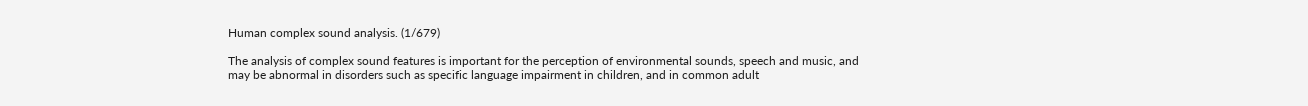Human complex sound analysis. (1/679)

The analysis of complex sound features is important for the perception of environmental sounds, speech and music, and may be abnormal in disorders such as specific language impairment in children, and in common adult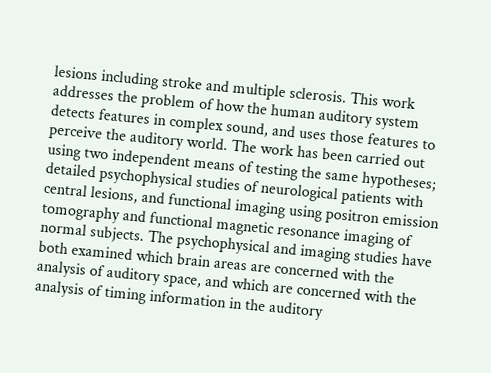lesions including stroke and multiple sclerosis. This work addresses the problem of how the human auditory system detects features in complex sound, and uses those features to perceive the auditory world. The work has been carried out using two independent means of testing the same hypotheses; detailed psychophysical studies of neurological patients with central lesions, and functional imaging using positron emission tomography and functional magnetic resonance imaging of normal subjects. The psychophysical and imaging studies have both examined which brain areas are concerned with the analysis of auditory space, and which are concerned with the analysis of timing information in the auditory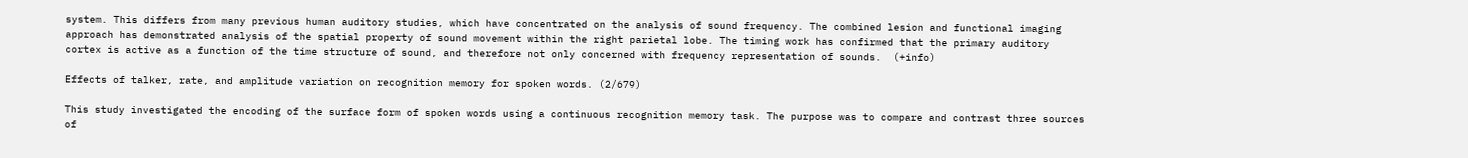system. This differs from many previous human auditory studies, which have concentrated on the analysis of sound frequency. The combined lesion and functional imaging approach has demonstrated analysis of the spatial property of sound movement within the right parietal lobe. The timing work has confirmed that the primary auditory cortex is active as a function of the time structure of sound, and therefore not only concerned with frequency representation of sounds.  (+info)

Effects of talker, rate, and amplitude variation on recognition memory for spoken words. (2/679)

This study investigated the encoding of the surface form of spoken words using a continuous recognition memory task. The purpose was to compare and contrast three sources of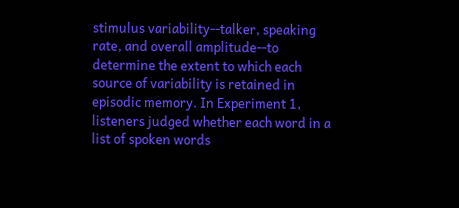stimulus variability--talker, speaking rate, and overall amplitude--to determine the extent to which each source of variability is retained in episodic memory. In Experiment 1, listeners judged whether each word in a list of spoken words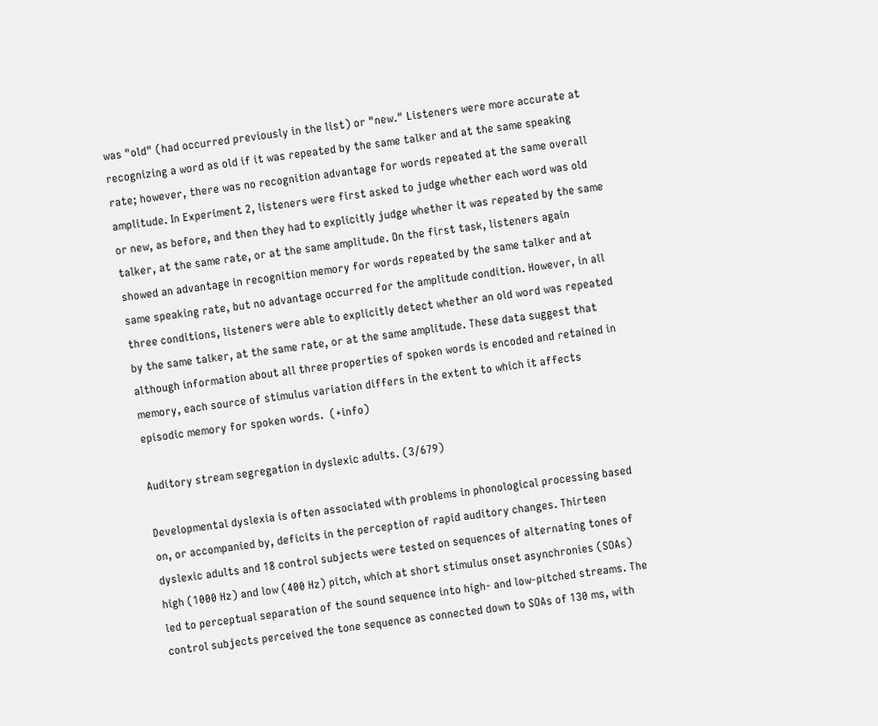was "old" (had occurred previously in the list) or "new." Listeners were more accurate at recognizing a word as old if it was repeated by the same talker and at the same speaking rate; however, there was no recognition advantage for words repeated at the same overall amplitude. In Experiment 2, listeners were first asked to judge whether each word was old or new, as before, and then they had to explicitly judge whether it was repeated by the same talker, at the same rate, or at the same amplitude. On the first task, listeners again showed an advantage in recognition memory for words repeated by the same talker and at same speaking rate, but no advantage occurred for the amplitude condition. However, in all three conditions, listeners were able to explicitly detect whether an old word was repeated by the same talker, at the same rate, or at the same amplitude. These data suggest that although information about all three properties of spoken words is encoded and retained in memory, each source of stimulus variation differs in the extent to which it affects episodic memory for spoken words.  (+info)

Auditory stream segregation in dyslexic adults. (3/679)

Developmental dyslexia is often associated with problems in phonological processing based on, or accompanied by, deficits in the perception of rapid auditory changes. Thirteen dyslexic adults and 18 control subjects were tested on sequences of alternating tones of high (1000 Hz) and low (400 Hz) pitch, which at short stimulus onset asynchronies (SOAs) led to perceptual separation of the sound sequence into high- and low-pitched streams. The control subjects perceived the tone sequence as connected down to SOAs of 130 ms, with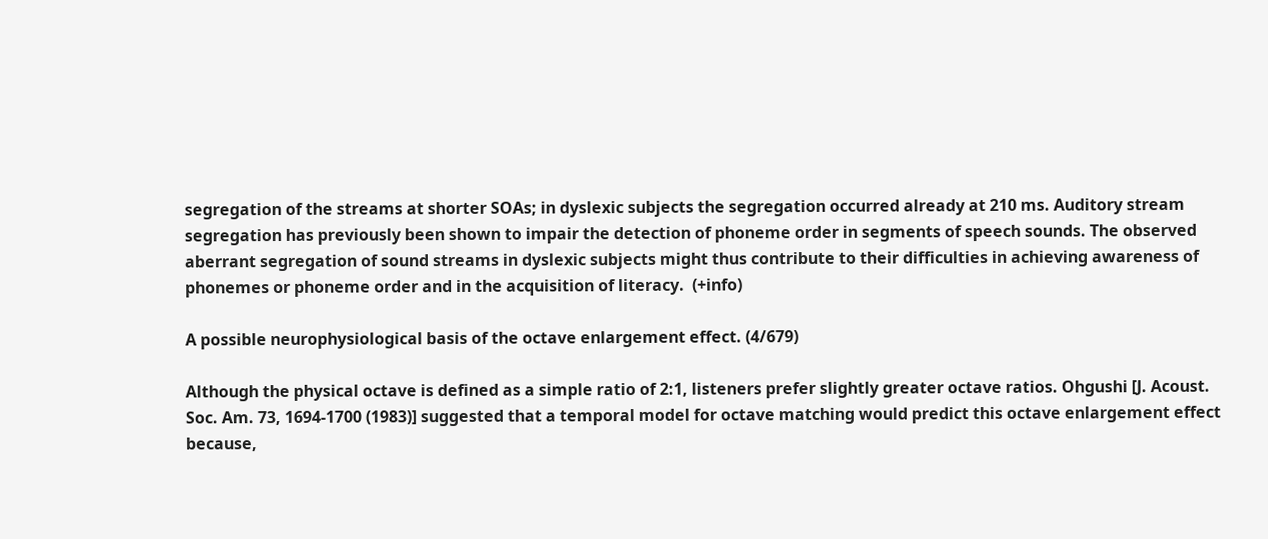segregation of the streams at shorter SOAs; in dyslexic subjects the segregation occurred already at 210 ms. Auditory stream segregation has previously been shown to impair the detection of phoneme order in segments of speech sounds. The observed aberrant segregation of sound streams in dyslexic subjects might thus contribute to their difficulties in achieving awareness of phonemes or phoneme order and in the acquisition of literacy.  (+info)

A possible neurophysiological basis of the octave enlargement effect. (4/679)

Although the physical octave is defined as a simple ratio of 2:1, listeners prefer slightly greater octave ratios. Ohgushi [J. Acoust. Soc. Am. 73, 1694-1700 (1983)] suggested that a temporal model for octave matching would predict this octave enlargement effect because,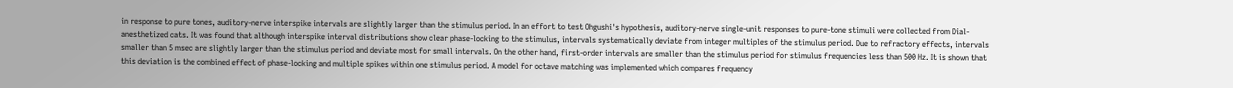in response to pure tones, auditory-nerve interspike intervals are slightly larger than the stimulus period. In an effort to test Ohgushi's hypothesis, auditory-nerve single-unit responses to pure-tone stimuli were collected from Dial-anesthetized cats. It was found that although interspike interval distributions show clear phase-locking to the stimulus, intervals systematically deviate from integer multiples of the stimulus period. Due to refractory effects, intervals smaller than 5 msec are slightly larger than the stimulus period and deviate most for small intervals. On the other hand, first-order intervals are smaller than the stimulus period for stimulus frequencies less than 500 Hz. It is shown that this deviation is the combined effect of phase-locking and multiple spikes within one stimulus period. A model for octave matching was implemented which compares frequency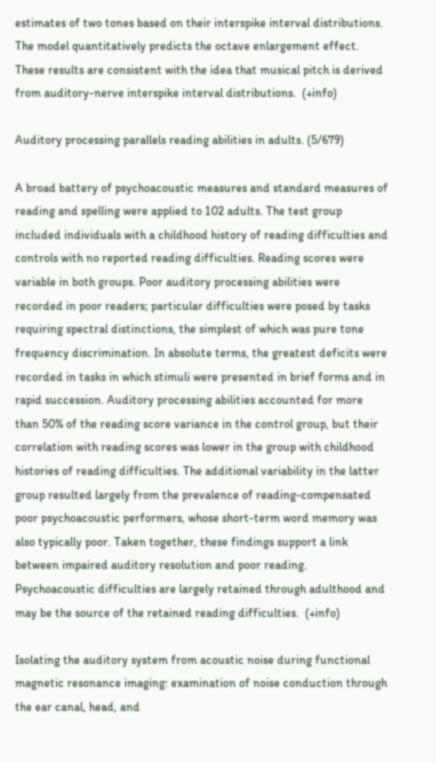estimates of two tones based on their interspike interval distributions. The model quantitatively predicts the octave enlargement effect. These results are consistent with the idea that musical pitch is derived from auditory-nerve interspike interval distributions.  (+info)

Auditory processing parallels reading abilities in adults. (5/679)

A broad battery of psychoacoustic measures and standard measures of reading and spelling were applied to 102 adults. The test group included individuals with a childhood history of reading difficulties and controls with no reported reading difficulties. Reading scores were variable in both groups. Poor auditory processing abilities were recorded in poor readers; particular difficulties were posed by tasks requiring spectral distinctions, the simplest of which was pure tone frequency discrimination. In absolute terms, the greatest deficits were recorded in tasks in which stimuli were presented in brief forms and in rapid succession. Auditory processing abilities accounted for more than 50% of the reading score variance in the control group, but their correlation with reading scores was lower in the group with childhood histories of reading difficulties. The additional variability in the latter group resulted largely from the prevalence of reading-compensated poor psychoacoustic performers, whose short-term word memory was also typically poor. Taken together, these findings support a link between impaired auditory resolution and poor reading. Psychoacoustic difficulties are largely retained through adulthood and may be the source of the retained reading difficulties.  (+info)

Isolating the auditory system from acoustic noise during functional magnetic resonance imaging: examination of noise conduction through the ear canal, head, and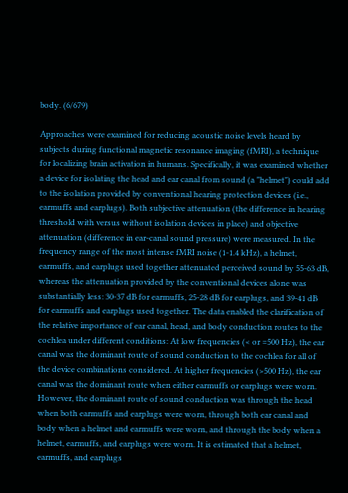body. (6/679)

Approaches were examined for reducing acoustic noise levels heard by subjects during functional magnetic resonance imaging (fMRI), a technique for localizing brain activation in humans. Specifically, it was examined whether a device for isolating the head and ear canal from sound (a "helmet") could add to the isolation provided by conventional hearing protection devices (i.e., earmuffs and earplugs). Both subjective attenuation (the difference in hearing threshold with versus without isolation devices in place) and objective attenuation (difference in ear-canal sound pressure) were measured. In the frequency range of the most intense fMRI noise (1-1.4 kHz), a helmet, earmuffs, and earplugs used together attenuated perceived sound by 55-63 dB, whereas the attenuation provided by the conventional devices alone was substantially less: 30-37 dB for earmuffs, 25-28 dB for earplugs, and 39-41 dB for earmuffs and earplugs used together. The data enabled the clarification of the relative importance of ear canal, head, and body conduction routes to the cochlea under different conditions: At low frequencies (< or =500 Hz), the ear canal was the dominant route of sound conduction to the cochlea for all of the device combinations considered. At higher frequencies (>500 Hz), the ear canal was the dominant route when either earmuffs or earplugs were worn. However, the dominant route of sound conduction was through the head when both earmuffs and earplugs were worn, through both ear canal and body when a helmet and earmuffs were worn, and through the body when a helmet, earmuffs, and earplugs were worn. It is estimated that a helmet, earmuffs, and earplugs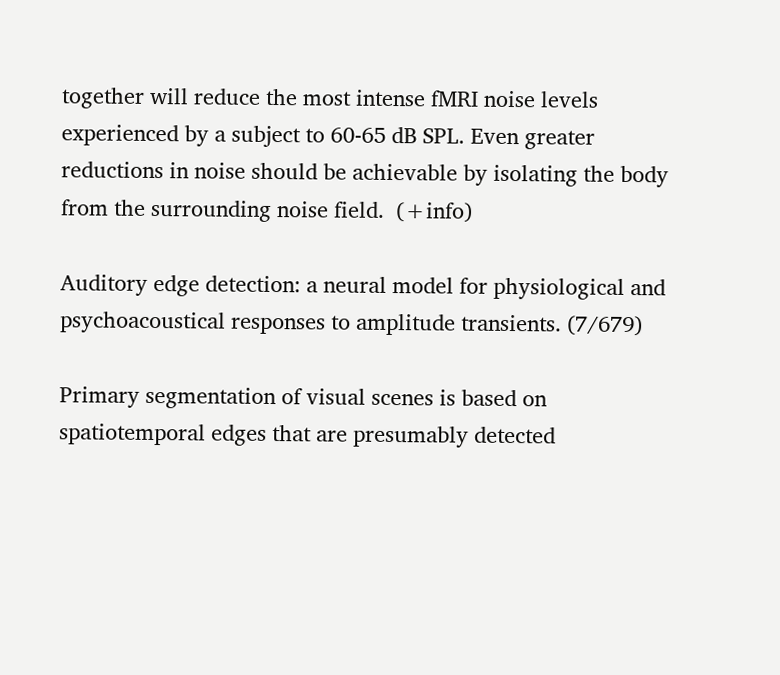together will reduce the most intense fMRI noise levels experienced by a subject to 60-65 dB SPL. Even greater reductions in noise should be achievable by isolating the body from the surrounding noise field.  (+info)

Auditory edge detection: a neural model for physiological and psychoacoustical responses to amplitude transients. (7/679)

Primary segmentation of visual scenes is based on spatiotemporal edges that are presumably detected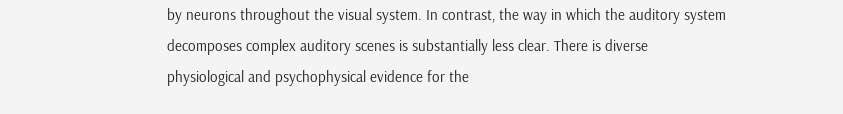by neurons throughout the visual system. In contrast, the way in which the auditory system decomposes complex auditory scenes is substantially less clear. There is diverse physiological and psychophysical evidence for the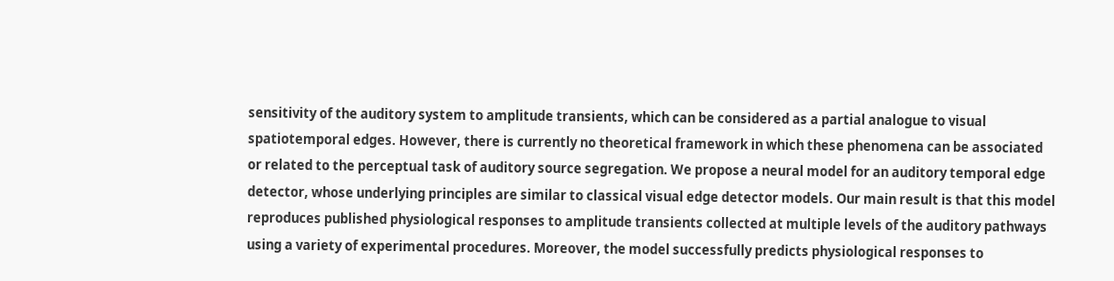sensitivity of the auditory system to amplitude transients, which can be considered as a partial analogue to visual spatiotemporal edges. However, there is currently no theoretical framework in which these phenomena can be associated or related to the perceptual task of auditory source segregation. We propose a neural model for an auditory temporal edge detector, whose underlying principles are similar to classical visual edge detector models. Our main result is that this model reproduces published physiological responses to amplitude transients collected at multiple levels of the auditory pathways using a variety of experimental procedures. Moreover, the model successfully predicts physiological responses to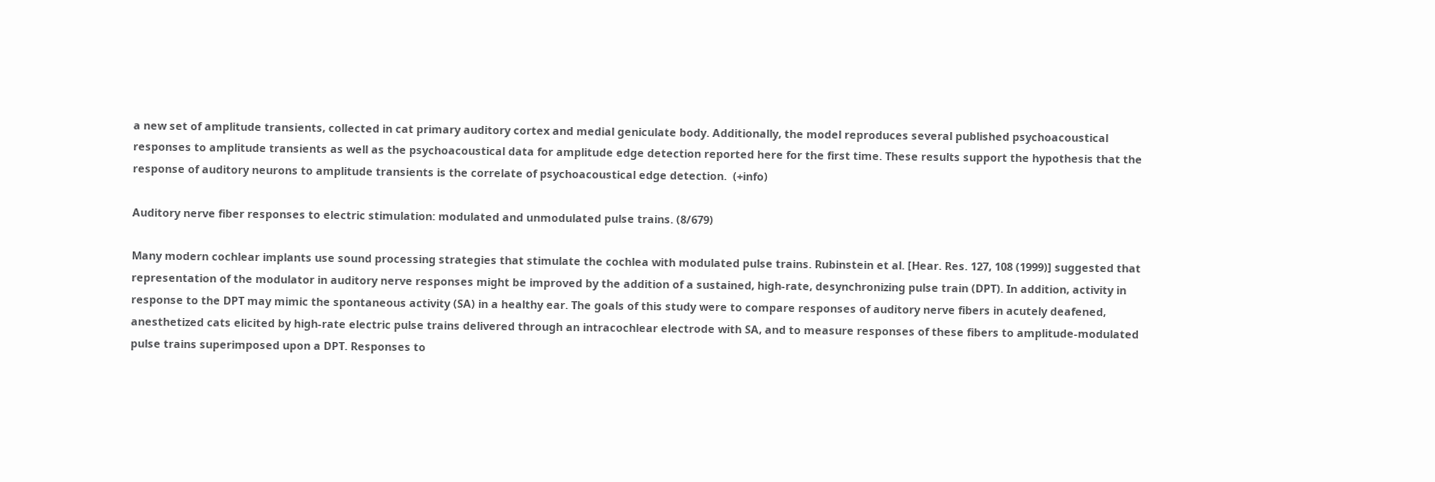a new set of amplitude transients, collected in cat primary auditory cortex and medial geniculate body. Additionally, the model reproduces several published psychoacoustical responses to amplitude transients as well as the psychoacoustical data for amplitude edge detection reported here for the first time. These results support the hypothesis that the response of auditory neurons to amplitude transients is the correlate of psychoacoustical edge detection.  (+info)

Auditory nerve fiber responses to electric stimulation: modulated and unmodulated pulse trains. (8/679)

Many modern cochlear implants use sound processing strategies that stimulate the cochlea with modulated pulse trains. Rubinstein et al. [Hear. Res. 127, 108 (1999)] suggested that representation of the modulator in auditory nerve responses might be improved by the addition of a sustained, high-rate, desynchronizing pulse train (DPT). In addition, activity in response to the DPT may mimic the spontaneous activity (SA) in a healthy ear. The goals of this study were to compare responses of auditory nerve fibers in acutely deafened, anesthetized cats elicited by high-rate electric pulse trains delivered through an intracochlear electrode with SA, and to measure responses of these fibers to amplitude-modulated pulse trains superimposed upon a DPT. Responses to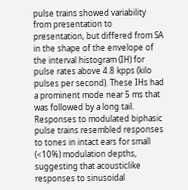pulse trains showed variability from presentation to presentation, but differed from SA in the shape of the envelope of the interval histogram (IH) for pulse rates above 4.8 kpps (kilo pulses per second). These IHs had a prominent mode near 5 ms that was followed by a long tail. Responses to modulated biphasic pulse trains resembled responses to tones in intact ears for small (<10%) modulation depths, suggesting that acousticlike responses to sinusoidal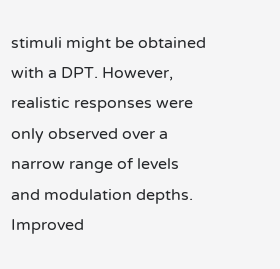stimuli might be obtained with a DPT. However, realistic responses were only observed over a narrow range of levels and modulation depths. Improved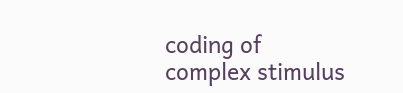coding of complex stimulus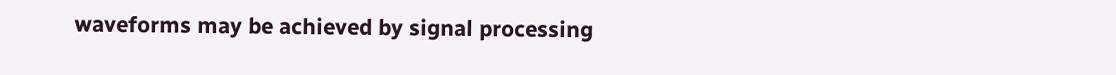waveforms may be achieved by signal processing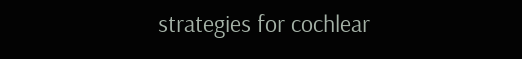strategies for cochlear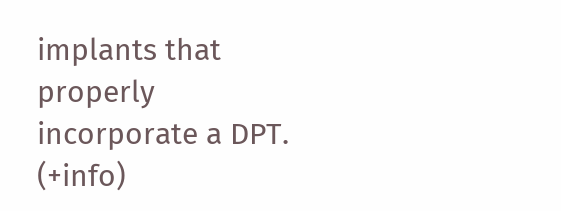implants that properly incorporate a DPT.  (+info)